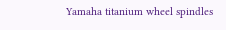Yamaha titanium wheel spindles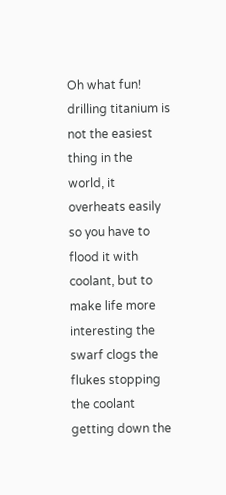Oh what fun! drilling titanium is not the easiest thing in the world, it overheats easily so you have to flood it with coolant, but to make life more interesting the swarf clogs the flukes stopping the coolant getting down the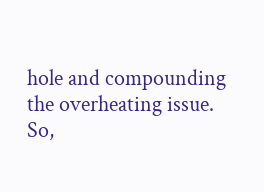hole and compounding the overheating issue. So,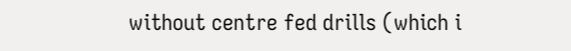without centre fed drills (which i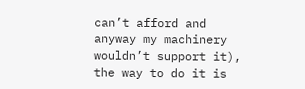can’t afford and anyway my machinery wouldn’t support it), the way to do it is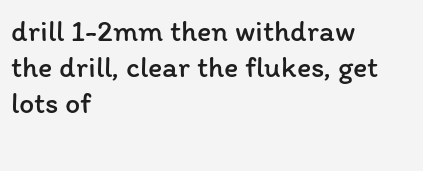drill 1-2mm then withdraw the drill, clear the flukes, get lots of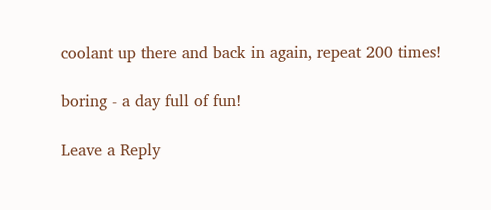coolant up there and back in again, repeat 200 times!

boring - a day full of fun!

Leave a Reply